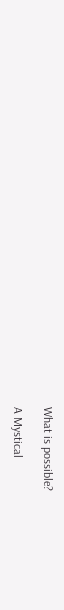What is possible?

A Mystical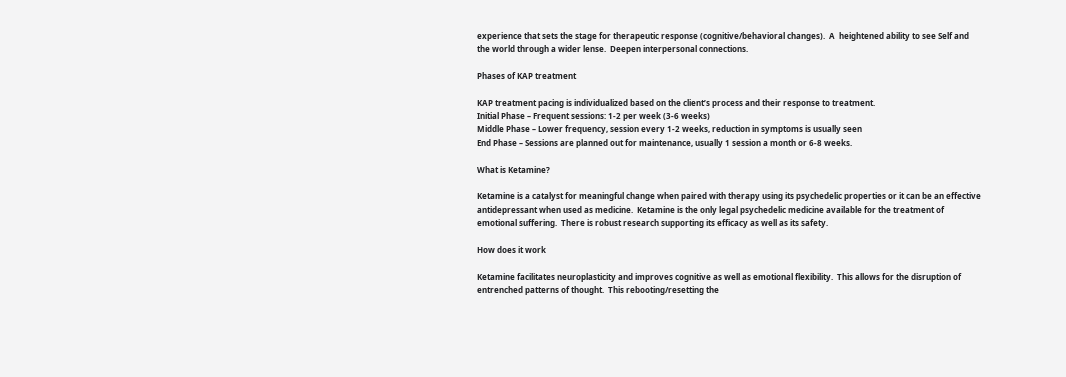experience that sets the stage for therapeutic response (cognitive/behavioral changes).  A  heightened ability to see Self and the world through a wider lense.  Deepen interpersonal connections.

Phases of KAP treatment

KAP treatment pacing is individualized based on the client’s process and their response to treatment.
Initial Phase – Frequent sessions: 1-2 per week (3-6 weeks)
Middle Phase – Lower frequency, session every 1-2 weeks, reduction in symptoms is usually seen
End Phase – Sessions are planned out for maintenance, usually 1 session a month or 6-8 weeks.

What is Ketamine?

Ketamine is a catalyst for meaningful change when paired with therapy using its psychedelic properties or it can be an effective antidepressant when used as medicine.  Ketamine is the only legal psychedelic medicine available for the treatment of emotional suffering.  There is robust research supporting its efficacy as well as its safety.

How does it work

Ketamine facilitates neuroplasticity and improves cognitive as well as emotional flexibility.  This allows for the disruption of entrenched patterns of thought.  This rebooting/resetting the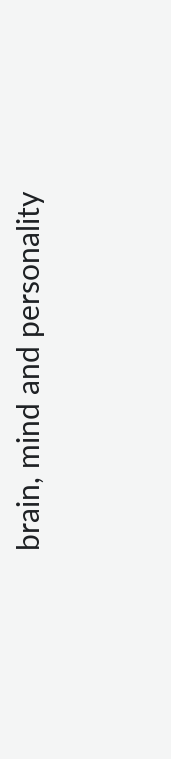brain, mind and personality